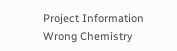Project Information
Wrong Chemistry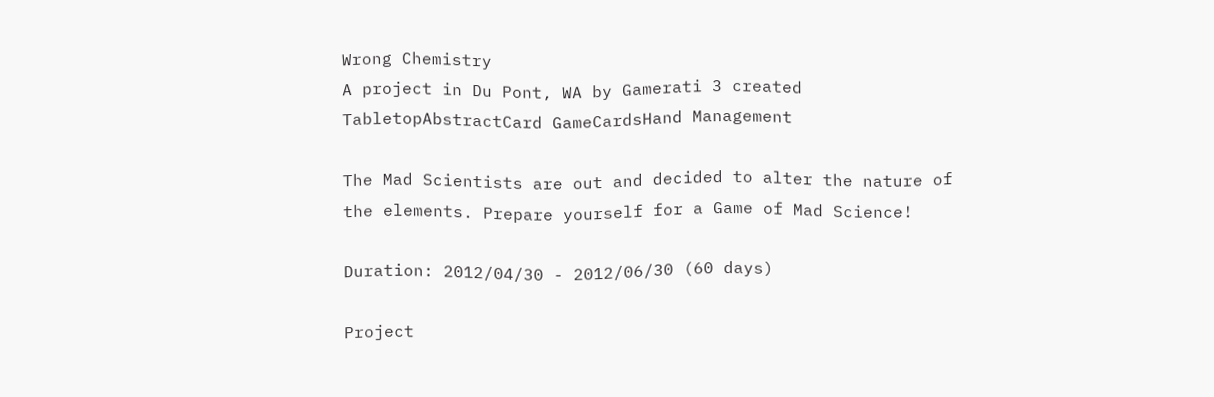Wrong Chemistry
A project in Du Pont, WA by Gamerati 3 created
TabletopAbstractCard GameCardsHand Management

The Mad Scientists are out and decided to alter the nature of the elements. Prepare yourself for a Game of Mad Science!

Duration: 2012/04/30 - 2012/06/30 (60 days)

Project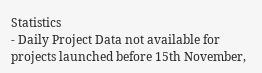Statistics
- Daily Project Data not available for projects launched before 15th November,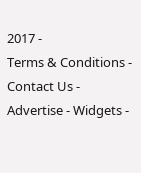2017 -
Terms & Conditions - Contact Us - Advertise - Widgets -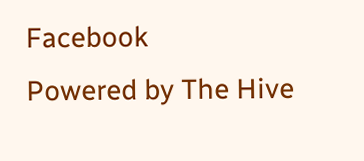Facebook
Powered by The Hive